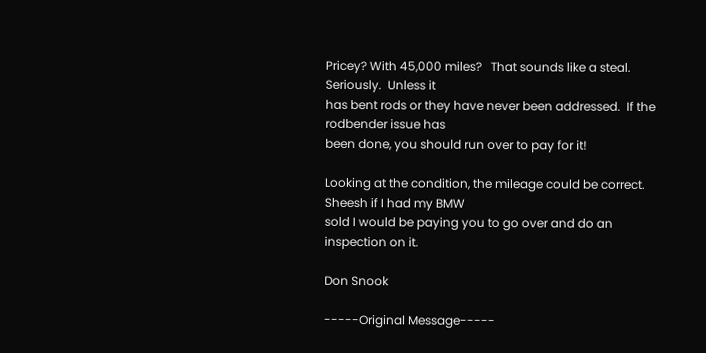Pricey? With 45,000 miles?   That sounds like a steal.  Seriously.  Unless it
has bent rods or they have never been addressed.  If the rodbender issue has
been done, you should run over to pay for it!

Looking at the condition, the mileage could be correct.  Sheesh if I had my BMW
sold I would be paying you to go over and do an inspection on it.

Don Snook

-----Original Message-----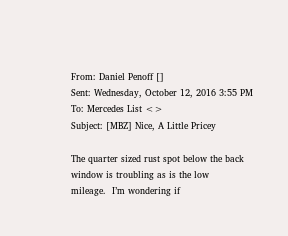From: Daniel Penoff []
Sent: Wednesday, October 12, 2016 3:55 PM
To: Mercedes List <>
Subject: [MBZ] Nice, A Little Pricey

The quarter sized rust spot below the back window is troubling as is the low
mileage.  I’m wondering if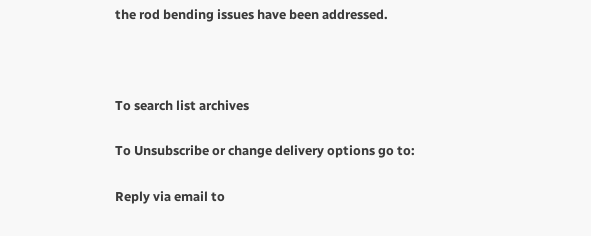the rod bending issues have been addressed.



To search list archives

To Unsubscribe or change delivery options go to:

Reply via email to